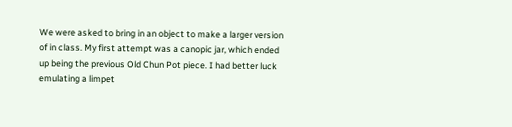We were asked to bring in an object to make a larger version of in class. My first attempt was a canopic jar, which ended up being the previous Old Chun Pot piece. I had better luck emulating a limpet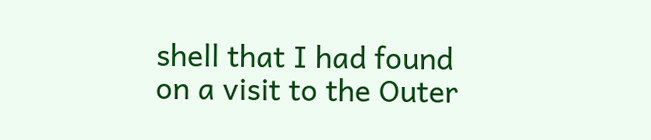shell that I had found on a visit to the Outer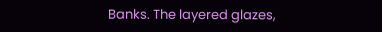Banks. The layered glazes,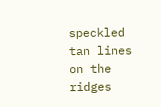speckled tan lines on the ridges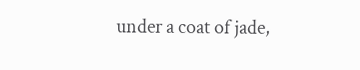under a coat of jade,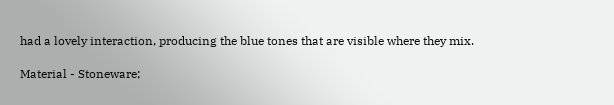had a lovely interaction, producing the blue tones that are visible where they mix.

Material - Stoneware;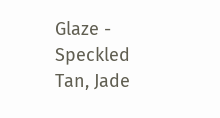Glaze - Speckled Tan, Jade